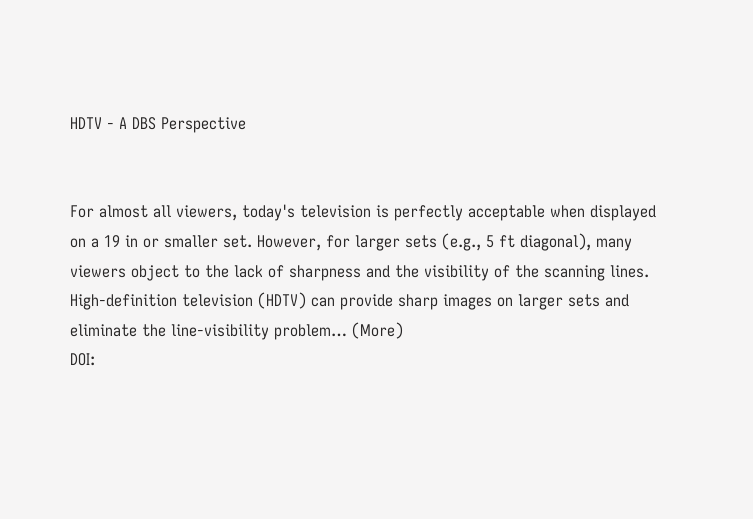HDTV - A DBS Perspective


For almost all viewers, today's television is perfectly acceptable when displayed on a 19 in or smaller set. However, for larger sets (e.g., 5 ft diagonal), many viewers object to the lack of sharpness and the visibility of the scanning lines. High-definition television (HDTV) can provide sharp images on larger sets and eliminate the line-visibility problem… (More)
DOI: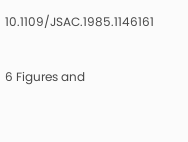10.1109/JSAC.1985.1146161

6 Figures and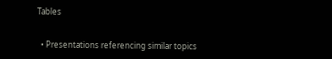Tables


  • Presentations referencing similar topics